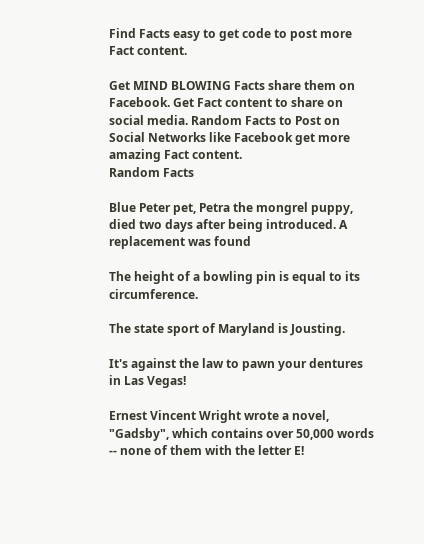Find Facts easy to get code to post more Fact content.

Get MIND BLOWING Facts share them on Facebook. Get Fact content to share on social media. Random Facts to Post on Social Networks like Facebook get more amazing Fact content.
Random Facts

Blue Peter pet, Petra the mongrel puppy, died two days after being introduced. A replacement was found

The height of a bowling pin is equal to its circumference.

The state sport of Maryland is Jousting.

It's against the law to pawn your dentures in Las Vegas!

Ernest Vincent Wright wrote a novel, "Gadsby", which contains over 50,000 words -- none of them with the letter E!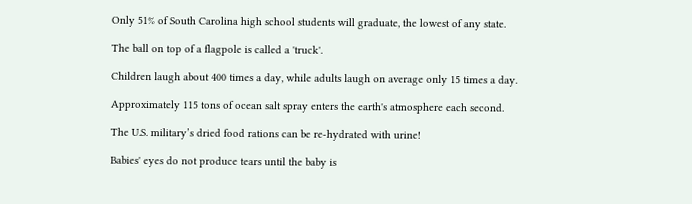Only 51% of South Carolina high school students will graduate, the lowest of any state.

The ball on top of a flagpole is called a 'truck'.

Children laugh about 400 times a day, while adults laugh on average only 15 times a day.

Approximately 115 tons of ocean salt spray enters the earth's atmosphere each second.

The U.S. military’s dried food rations can be re-hydrated with urine!

Babies' eyes do not produce tears until the baby is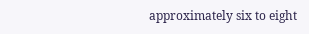approximately six to eight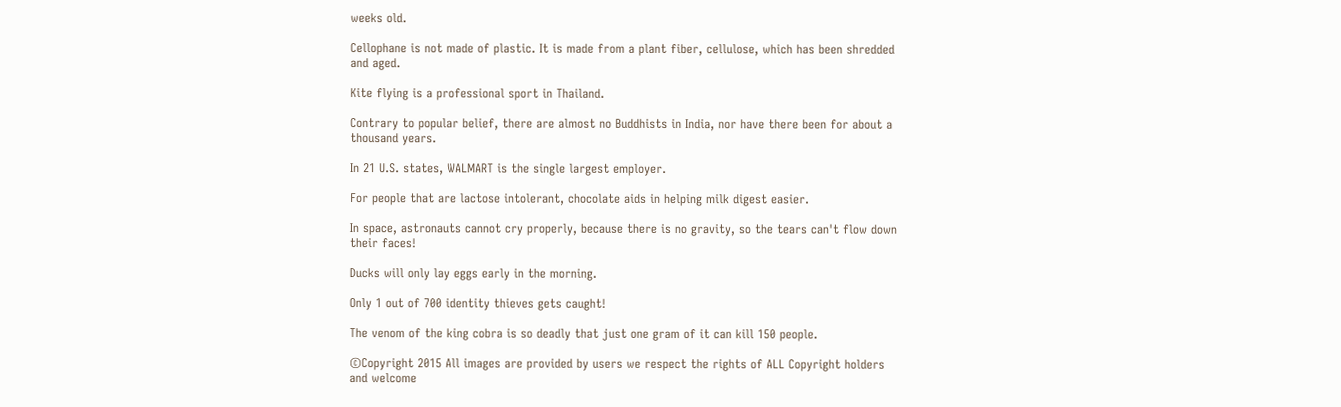weeks old.

Cellophane is not made of plastic. It is made from a plant fiber, cellulose, which has been shredded and aged.

Kite flying is a professional sport in Thailand.

Contrary to popular belief, there are almost no Buddhists in India, nor have there been for about a thousand years.

In 21 U.S. states, WALMART is the single largest employer.

For people that are lactose intolerant, chocolate aids in helping milk digest easier.

In space, astronauts cannot cry properly, because there is no gravity, so the tears can't flow down their faces!

Ducks will only lay eggs early in the morning.

Only 1 out of 700 identity thieves gets caught!

The venom of the king cobra is so deadly that just one gram of it can kill 150 people.

©Copyright 2015 All images are provided by users we respect the rights of ALL Copyright holders and welcome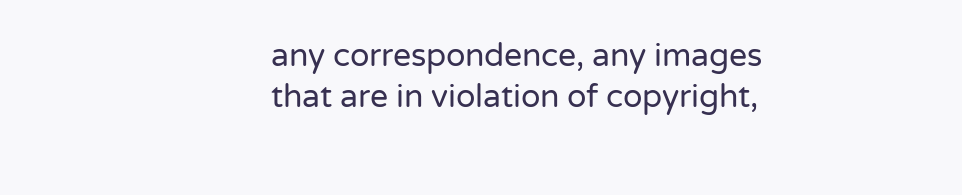any correspondence, any images that are in violation of copyright,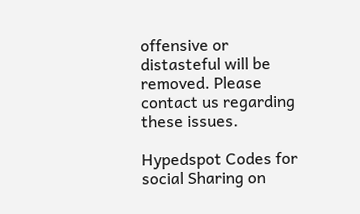offensive or distasteful will be removed. Please contact us regarding these issues.

Hypedspot Codes for social Sharing on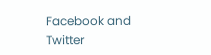Facebook and Twitter